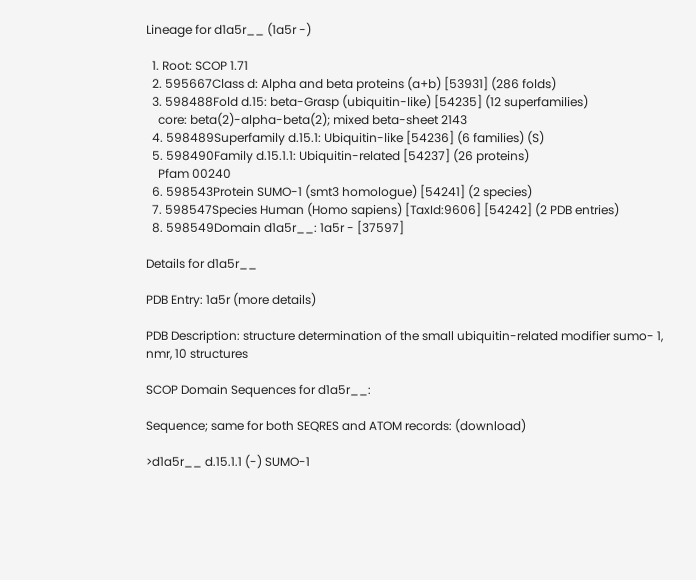Lineage for d1a5r__ (1a5r -)

  1. Root: SCOP 1.71
  2. 595667Class d: Alpha and beta proteins (a+b) [53931] (286 folds)
  3. 598488Fold d.15: beta-Grasp (ubiquitin-like) [54235] (12 superfamilies)
    core: beta(2)-alpha-beta(2); mixed beta-sheet 2143
  4. 598489Superfamily d.15.1: Ubiquitin-like [54236] (6 families) (S)
  5. 598490Family d.15.1.1: Ubiquitin-related [54237] (26 proteins)
    Pfam 00240
  6. 598543Protein SUMO-1 (smt3 homologue) [54241] (2 species)
  7. 598547Species Human (Homo sapiens) [TaxId:9606] [54242] (2 PDB entries)
  8. 598549Domain d1a5r__: 1a5r - [37597]

Details for d1a5r__

PDB Entry: 1a5r (more details)

PDB Description: structure determination of the small ubiquitin-related modifier sumo- 1, nmr, 10 structures

SCOP Domain Sequences for d1a5r__:

Sequence; same for both SEQRES and ATOM records: (download)

>d1a5r__ d.15.1.1 (-) SUMO-1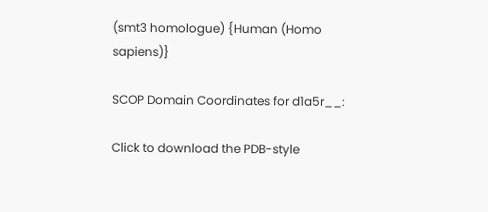(smt3 homologue) {Human (Homo sapiens)}

SCOP Domain Coordinates for d1a5r__:

Click to download the PDB-style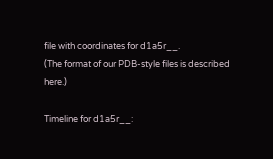file with coordinates for d1a5r__.
(The format of our PDB-style files is described here.)

Timeline for d1a5r__: